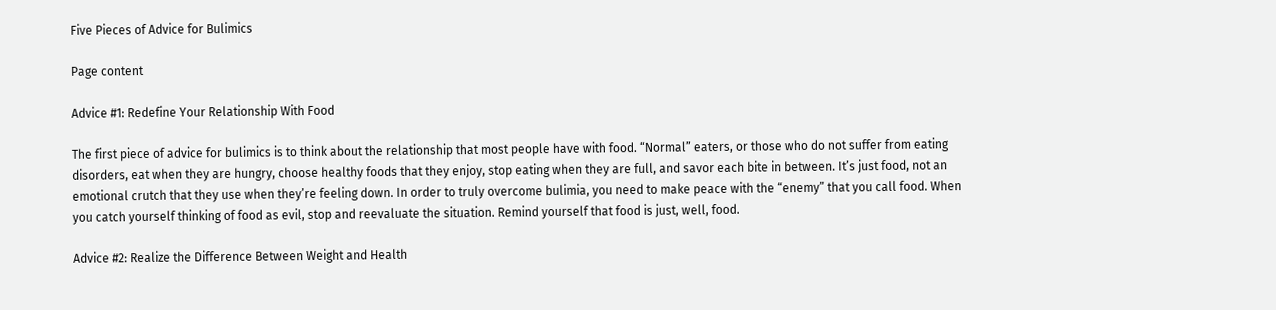Five Pieces of Advice for Bulimics

Page content

Advice #1: Redefine Your Relationship With Food

The first piece of advice for bulimics is to think about the relationship that most people have with food. “Normal” eaters, or those who do not suffer from eating disorders, eat when they are hungry, choose healthy foods that they enjoy, stop eating when they are full, and savor each bite in between. It’s just food, not an emotional crutch that they use when they’re feeling down. In order to truly overcome bulimia, you need to make peace with the “enemy” that you call food. When you catch yourself thinking of food as evil, stop and reevaluate the situation. Remind yourself that food is just, well, food.

Advice #2: Realize the Difference Between Weight and Health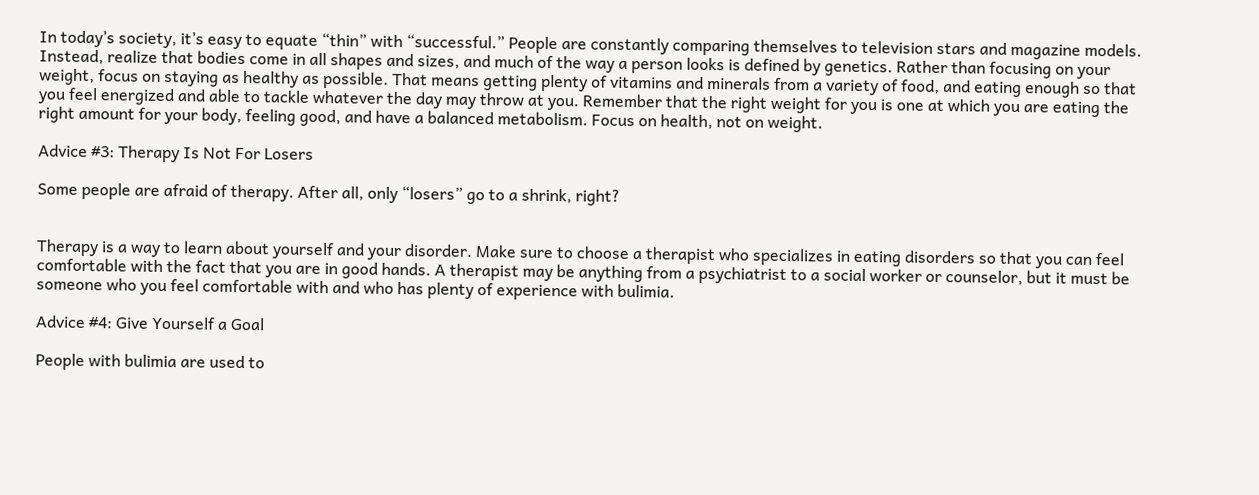In today’s society, it’s easy to equate “thin” with “successful.” People are constantly comparing themselves to television stars and magazine models. Instead, realize that bodies come in all shapes and sizes, and much of the way a person looks is defined by genetics. Rather than focusing on your weight, focus on staying as healthy as possible. That means getting plenty of vitamins and minerals from a variety of food, and eating enough so that you feel energized and able to tackle whatever the day may throw at you. Remember that the right weight for you is one at which you are eating the right amount for your body, feeling good, and have a balanced metabolism. Focus on health, not on weight.

Advice #3: Therapy Is Not For Losers

Some people are afraid of therapy. After all, only “losers” go to a shrink, right?


Therapy is a way to learn about yourself and your disorder. Make sure to choose a therapist who specializes in eating disorders so that you can feel comfortable with the fact that you are in good hands. A therapist may be anything from a psychiatrist to a social worker or counselor, but it must be someone who you feel comfortable with and who has plenty of experience with bulimia.

Advice #4: Give Yourself a Goal

People with bulimia are used to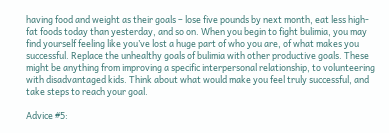having food and weight as their goals – lose five pounds by next month, eat less high-fat foods today than yesterday, and so on. When you begin to fight bulimia, you may find yourself feeling like you’ve lost a huge part of who you are, of what makes you successful. Replace the unhealthy goals of bulimia with other productive goals. These might be anything from improving a specific interpersonal relationship, to volunteering with disadvantaged kids. Think about what would make you feel truly successful, and take steps to reach your goal.

Advice #5: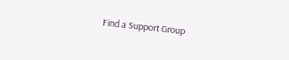Find a Support Group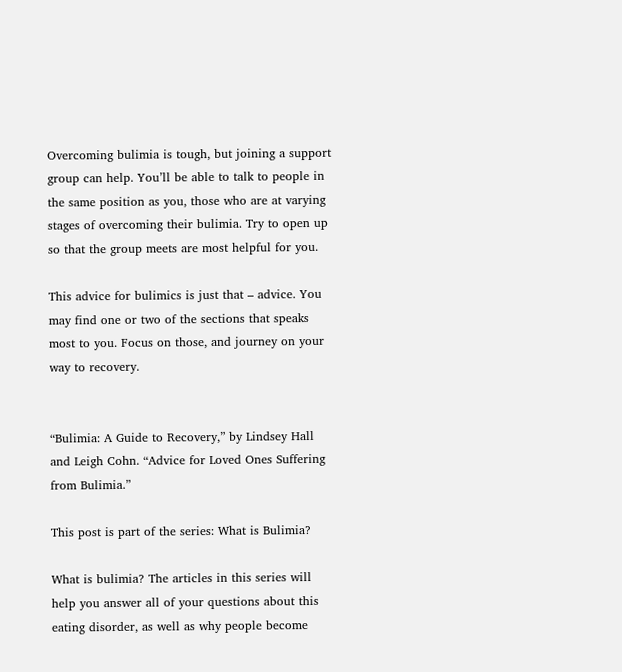Overcoming bulimia is tough, but joining a support group can help. You’ll be able to talk to people in the same position as you, those who are at varying stages of overcoming their bulimia. Try to open up so that the group meets are most helpful for you.

This advice for bulimics is just that – advice. You may find one or two of the sections that speaks most to you. Focus on those, and journey on your way to recovery.


“Bulimia: A Guide to Recovery,” by Lindsey Hall and Leigh Cohn. “Advice for Loved Ones Suffering from Bulimia.”

This post is part of the series: What is Bulimia?

What is bulimia? The articles in this series will help you answer all of your questions about this eating disorder, as well as why people become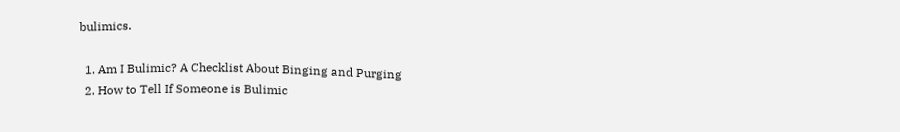bulimics.

  1. Am I Bulimic? A Checklist About Binging and Purging
  2. How to Tell If Someone is Bulimic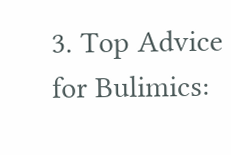3. Top Advice for Bulimics: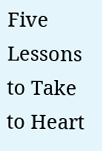Five Lessons to Take to Heart